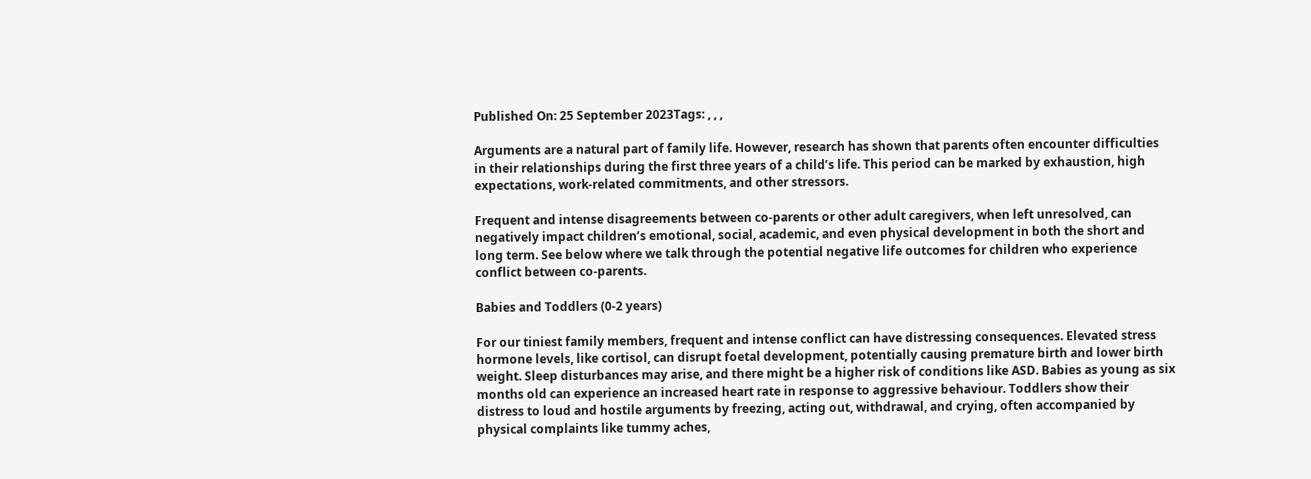Published On: 25 September 2023Tags: , , ,

Arguments are a natural part of family life. However, research has shown that parents often encounter difficulties in their relationships during the first three years of a child’s life. This period can be marked by exhaustion, high expectations, work-related commitments, and other stressors.

Frequent and intense disagreements between co-parents or other adult caregivers, when left unresolved, can negatively impact children’s emotional, social, academic, and even physical development in both the short and long term. See below where we talk through the potential negative life outcomes for children who experience conflict between co-parents.

Babies and Toddlers (0-2 years)

For our tiniest family members, frequent and intense conflict can have distressing consequences. Elevated stress hormone levels, like cortisol, can disrupt foetal development, potentially causing premature birth and lower birth weight. Sleep disturbances may arise, and there might be a higher risk of conditions like ASD. Babies as young as six months old can experience an increased heart rate in response to aggressive behaviour. Toddlers show their distress to loud and hostile arguments by freezing, acting out, withdrawal, and crying, often accompanied by physical complaints like tummy aches,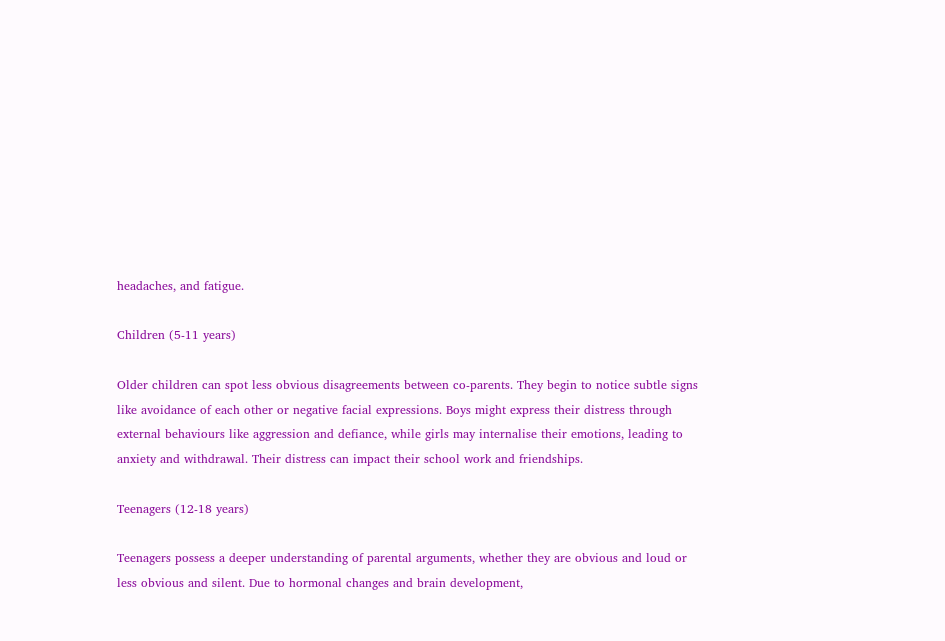headaches, and fatigue.

Children (5-11 years)

Older children can spot less obvious disagreements between co-parents. They begin to notice subtle signs like avoidance of each other or negative facial expressions. Boys might express their distress through external behaviours like aggression and defiance, while girls may internalise their emotions, leading to anxiety and withdrawal. Their distress can impact their school work and friendships.

Teenagers (12-18 years)

Teenagers possess a deeper understanding of parental arguments, whether they are obvious and loud or less obvious and silent. Due to hormonal changes and brain development,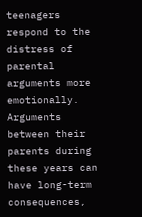teenagers respond to the distress of parental arguments more emotionally. Arguments between their parents during these years can have long-term consequences,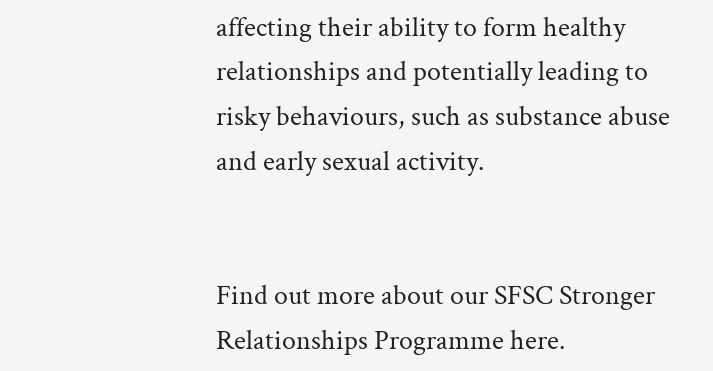affecting their ability to form healthy relationships and potentially leading to risky behaviours, such as substance abuse and early sexual activity.


Find out more about our SFSC Stronger Relationships Programme here.